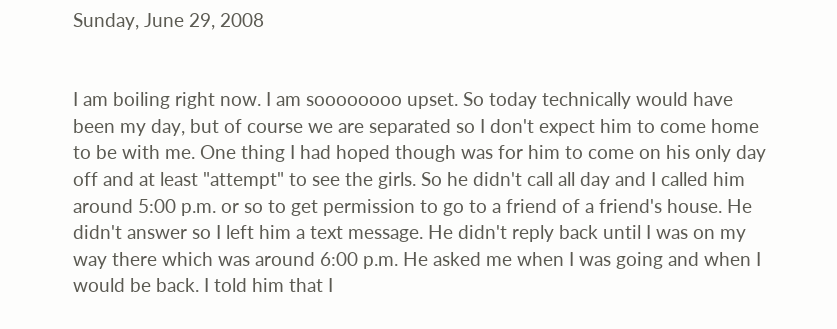Sunday, June 29, 2008


I am boiling right now. I am soooooooo upset. So today technically would have been my day, but of course we are separated so I don't expect him to come home to be with me. One thing I had hoped though was for him to come on his only day off and at least "attempt" to see the girls. So he didn't call all day and I called him around 5:00 p.m. or so to get permission to go to a friend of a friend's house. He didn't answer so I left him a text message. He didn't reply back until I was on my way there which was around 6:00 p.m. He asked me when I was going and when I would be back. I told him that I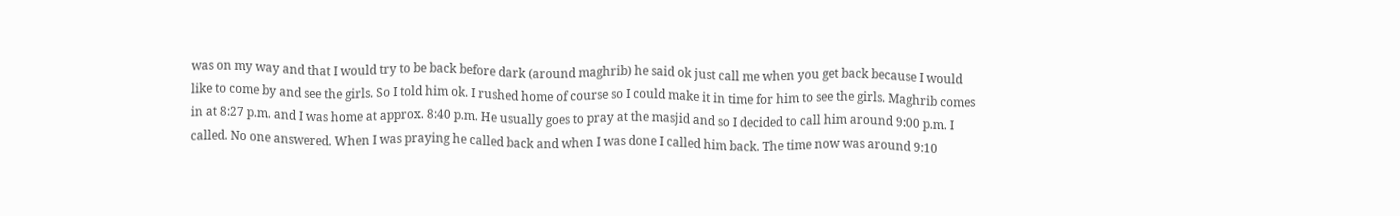was on my way and that I would try to be back before dark (around maghrib) he said ok just call me when you get back because I would like to come by and see the girls. So I told him ok. I rushed home of course so I could make it in time for him to see the girls. Maghrib comes in at 8:27 p.m. and I was home at approx. 8:40 p.m. He usually goes to pray at the masjid and so I decided to call him around 9:00 p.m. I called. No one answered. When I was praying he called back and when I was done I called him back. The time now was around 9:10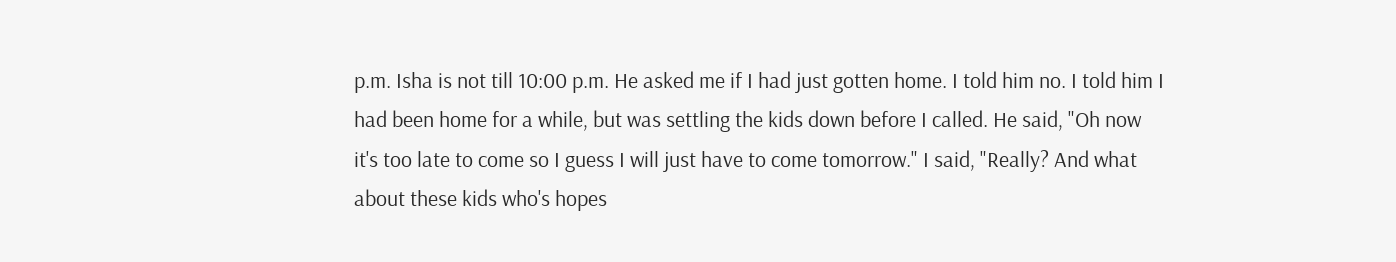p.m. Isha is not till 10:00 p.m. He asked me if I had just gotten home. I told him no. I told him I had been home for a while, but was settling the kids down before I called. He said, "Oh now it's too late to come so I guess I will just have to come tomorrow." I said, "Really? And what about these kids who's hopes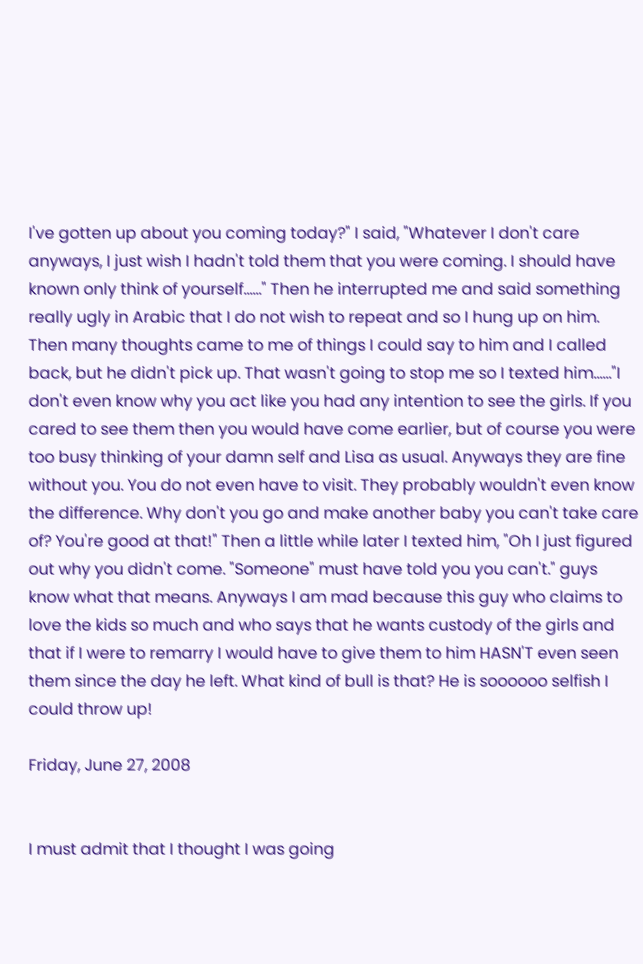I've gotten up about you coming today?" I said, "Whatever I don't care anyways, I just wish I hadn't told them that you were coming. I should have known only think of yourself......" Then he interrupted me and said something really ugly in Arabic that I do not wish to repeat and so I hung up on him. Then many thoughts came to me of things I could say to him and I called back, but he didn't pick up. That wasn't going to stop me so I texted him......"I don't even know why you act like you had any intention to see the girls. If you cared to see them then you would have come earlier, but of course you were too busy thinking of your damn self and Lisa as usual. Anyways they are fine without you. You do not even have to visit. They probably wouldn't even know the difference. Why don't you go and make another baby you can't take care of? You're good at that!" Then a little while later I texted him, "Oh I just figured out why you didn't come. "Someone" must have told you you can't." guys know what that means. Anyways I am mad because this guy who claims to love the kids so much and who says that he wants custody of the girls and that if I were to remarry I would have to give them to him HASN'T even seen them since the day he left. What kind of bull is that? He is soooooo selfish I could throw up!

Friday, June 27, 2008


I must admit that I thought I was going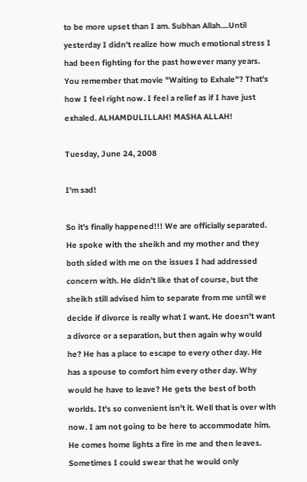to be more upset than I am. Subhan Allah....Until yesterday I didn't realize how much emotional stress I had been fighting for the past however many years. You remember that movie "Waiting to Exhale"? That's how I feel right now. I feel a relief as if I have just exhaled. ALHAMDULILLAH! MASHA ALLAH!

Tuesday, June 24, 2008

I'm sad!

So it's finally happened!!! We are officially separated. He spoke with the sheikh and my mother and they both sided with me on the issues I had addressed concern with. He didn't like that of course, but the sheikh still advised him to separate from me until we decide if divorce is really what I want. He doesn't want a divorce or a separation, but then again why would he? He has a place to escape to every other day. He has a spouse to comfort him every other day. Why would he have to leave? He gets the best of both worlds. It's so convenient isn't it. Well that is over with now. I am not going to be here to accommodate him. He comes home lights a fire in me and then leaves. Sometimes I could swear that he would only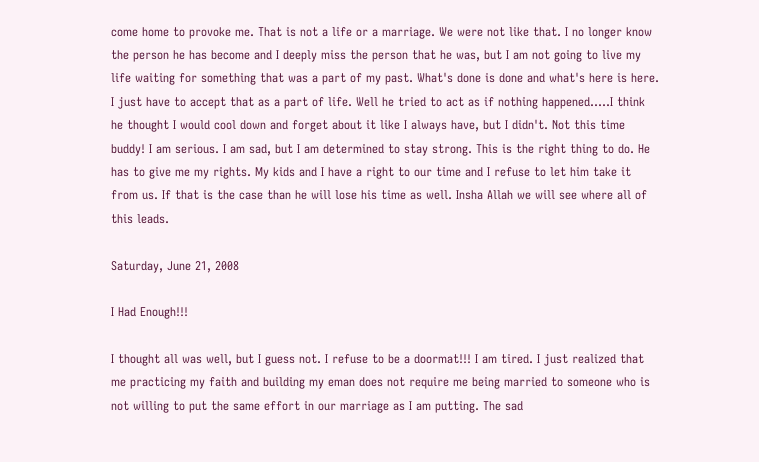come home to provoke me. That is not a life or a marriage. We were not like that. I no longer know the person he has become and I deeply miss the person that he was, but I am not going to live my life waiting for something that was a part of my past. What's done is done and what's here is here. I just have to accept that as a part of life. Well he tried to act as if nothing happened.....I think he thought I would cool down and forget about it like I always have, but I didn't. Not this time buddy! I am serious. I am sad, but I am determined to stay strong. This is the right thing to do. He has to give me my rights. My kids and I have a right to our time and I refuse to let him take it from us. If that is the case than he will lose his time as well. Insha Allah we will see where all of this leads.

Saturday, June 21, 2008

I Had Enough!!!

I thought all was well, but I guess not. I refuse to be a doormat!!! I am tired. I just realized that me practicing my faith and building my eman does not require me being married to someone who is not willing to put the same effort in our marriage as I am putting. The sad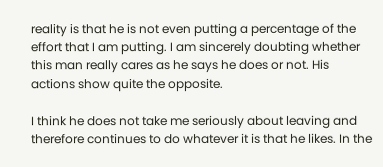reality is that he is not even putting a percentage of the effort that I am putting. I am sincerely doubting whether this man really cares as he says he does or not. His actions show quite the opposite.

I think he does not take me seriously about leaving and therefore continues to do whatever it is that he likes. In the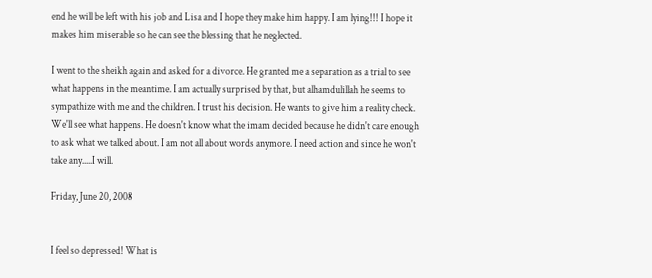end he will be left with his job and Lisa and I hope they make him happy. I am lying!!! I hope it makes him miserable so he can see the blessing that he neglected.

I went to the sheikh again and asked for a divorce. He granted me a separation as a trial to see what happens in the meantime. I am actually surprised by that, but alhamdulillah he seems to sympathize with me and the children. I trust his decision. He wants to give him a reality check. We'll see what happens. He doesn't know what the imam decided because he didn't care enough to ask what we talked about. I am not all about words anymore. I need action and since he won't take any.....I will.

Friday, June 20, 2008


I feel so depressed! What is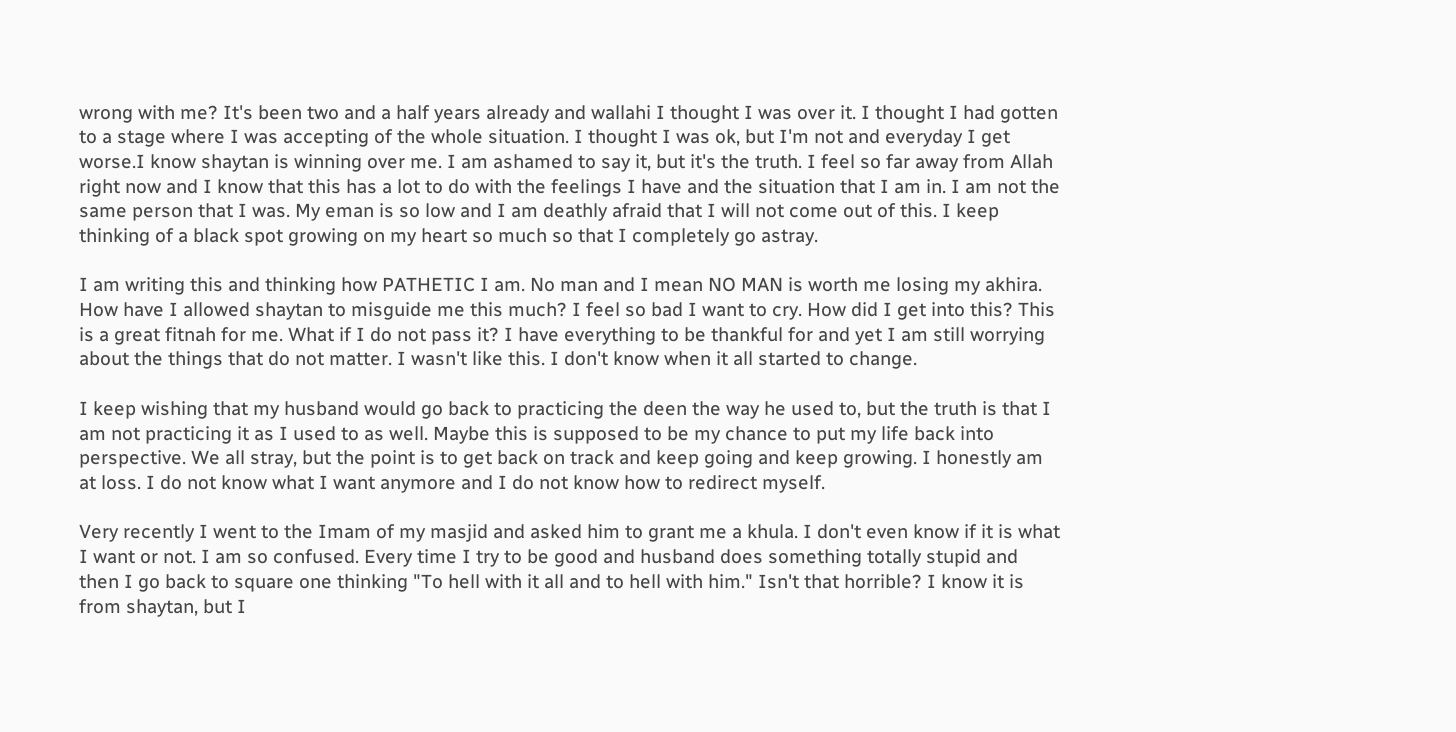wrong with me? It's been two and a half years already and wallahi I thought I was over it. I thought I had gotten to a stage where I was accepting of the whole situation. I thought I was ok, but I'm not and everyday I get worse.I know shaytan is winning over me. I am ashamed to say it, but it's the truth. I feel so far away from Allah right now and I know that this has a lot to do with the feelings I have and the situation that I am in. I am not the same person that I was. My eman is so low and I am deathly afraid that I will not come out of this. I keep thinking of a black spot growing on my heart so much so that I completely go astray.

I am writing this and thinking how PATHETIC I am. No man and I mean NO MAN is worth me losing my akhira. How have I allowed shaytan to misguide me this much? I feel so bad I want to cry. How did I get into this? This is a great fitnah for me. What if I do not pass it? I have everything to be thankful for and yet I am still worrying about the things that do not matter. I wasn't like this. I don't know when it all started to change.

I keep wishing that my husband would go back to practicing the deen the way he used to, but the truth is that I am not practicing it as I used to as well. Maybe this is supposed to be my chance to put my life back into perspective. We all stray, but the point is to get back on track and keep going and keep growing. I honestly am at loss. I do not know what I want anymore and I do not know how to redirect myself.

Very recently I went to the Imam of my masjid and asked him to grant me a khula. I don't even know if it is what I want or not. I am so confused. Every time I try to be good and husband does something totally stupid and then I go back to square one thinking "To hell with it all and to hell with him." Isn't that horrible? I know it is from shaytan, but I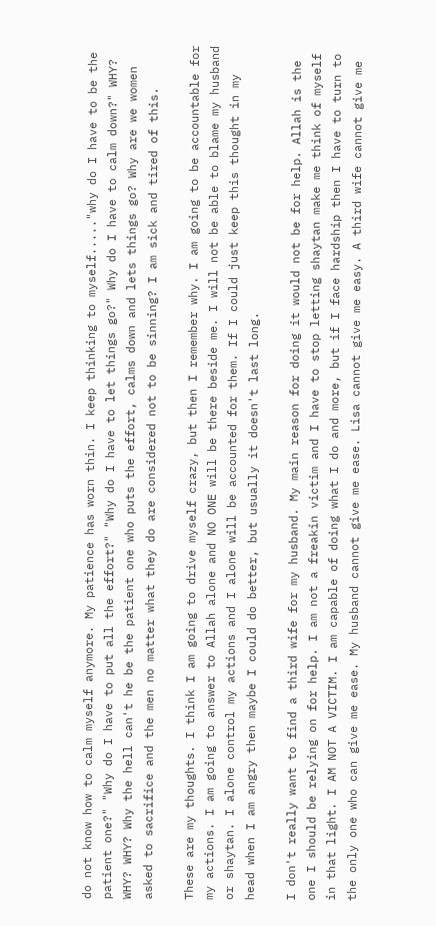do not know how to calm myself anymore. My patience has worn thin. I keep thinking to myself....."why do I have to be the patient one?" "Why do I have to put all the effort?" "Why do I have to let things go?" Why do I have to calm down?" WHY? WHY? WHY? Why the hell can't he be the patient one who puts the effort, calms down and lets things go? Why are we women asked to sacrifice and the men no matter what they do are considered not to be sinning? I am sick and tired of this.

These are my thoughts. I think I am going to drive myself crazy, but then I remember why. I am going to be accountable for my actions. I am going to answer to Allah alone and NO ONE will be there beside me. I will not be able to blame my husband or shaytan. I alone control my actions and I alone will be accounted for them. If I could just keep this thought in my head when I am angry then maybe I could do better, but usually it doesn't last long.

I don't really want to find a third wife for my husband. My main reason for doing it would not be for help. Allah is the one I should be relying on for help. I am not a freakin victim and I have to stop letting shaytan make me think of myself in that light. I AM NOT A VICTIM. I am capable of doing what I do and more, but if I face hardship then I have to turn to the only one who can give me ease. My husband cannot give me ease. Lisa cannot give me easy. A third wife cannot give me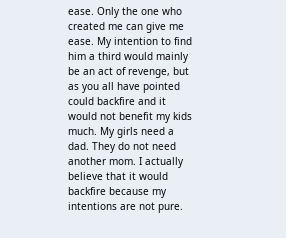ease. Only the one who created me can give me ease. My intention to find him a third would mainly be an act of revenge, but as you all have pointed could backfire and it would not benefit my kids much. My girls need a dad. They do not need another mom. I actually believe that it would backfire because my intentions are not pure.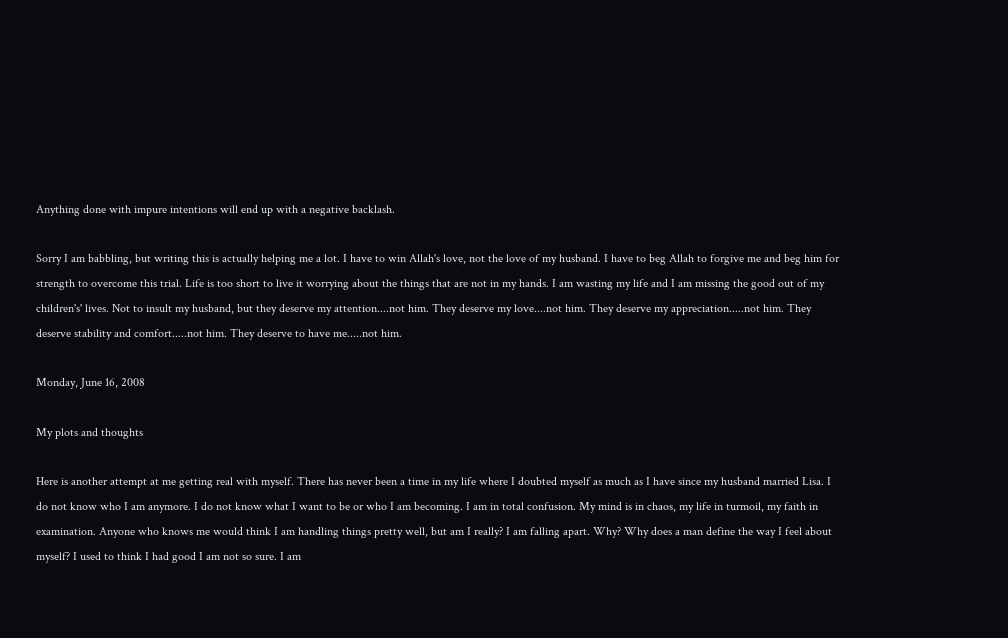Anything done with impure intentions will end up with a negative backlash.

Sorry I am babbling, but writing this is actually helping me a lot. I have to win Allah's love, not the love of my husband. I have to beg Allah to forgive me and beg him for strength to overcome this trial. Life is too short to live it worrying about the things that are not in my hands. I am wasting my life and I am missing the good out of my children's' lives. Not to insult my husband, but they deserve my attention....not him. They deserve my love....not him. They deserve my appreciation.....not him. They deserve stability and comfort.....not him. They deserve to have me.....not him.

Monday, June 16, 2008

My plots and thoughts

Here is another attempt at me getting real with myself. There has never been a time in my life where I doubted myself as much as I have since my husband married Lisa. I do not know who I am anymore. I do not know what I want to be or who I am becoming. I am in total confusion. My mind is in chaos, my life in turmoil, my faith in examination. Anyone who knows me would think I am handling things pretty well, but am I really? I am falling apart. Why? Why does a man define the way I feel about myself? I used to think I had good I am not so sure. I am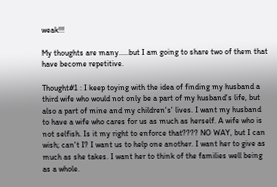weak!!!

My thoughts are many.....but I am going to share two of them that have become repetitive.

Thought#1 : I keep toying with the idea of finding my husband a third wife who would not only be a part of my husband's life, but also a part of mine and my children's' lives. I want my husband to have a wife who cares for us as much as herself. A wife who is not selfish. Is it my right to enforce that???? NO WAY, but I can wish; can't I? I want us to help one another. I want her to give as much as she takes. I want her to think of the families well being as a whole.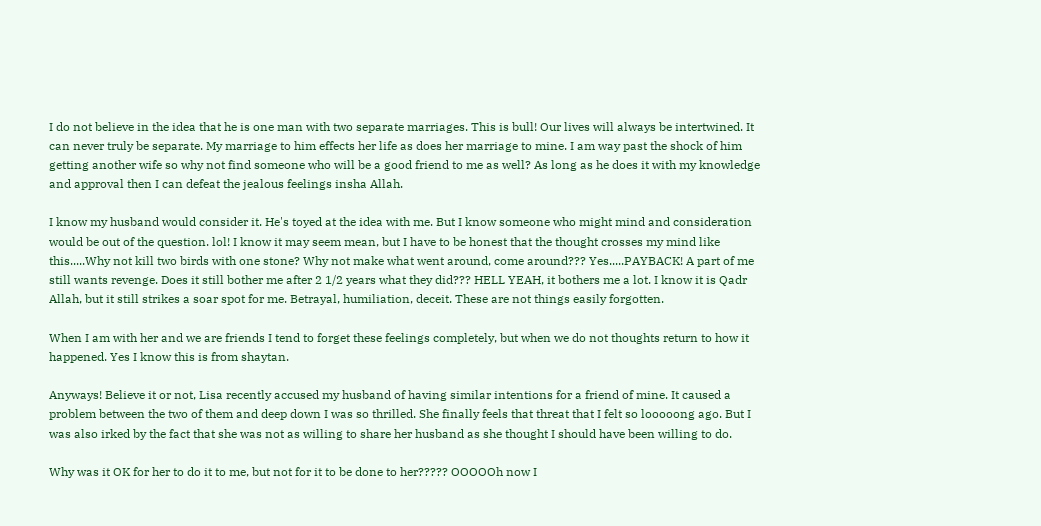I do not believe in the idea that he is one man with two separate marriages. This is bull! Our lives will always be intertwined. It can never truly be separate. My marriage to him effects her life as does her marriage to mine. I am way past the shock of him getting another wife so why not find someone who will be a good friend to me as well? As long as he does it with my knowledge and approval then I can defeat the jealous feelings insha Allah.

I know my husband would consider it. He's toyed at the idea with me. But I know someone who might mind and consideration would be out of the question. lol! I know it may seem mean, but I have to be honest that the thought crosses my mind like this.....Why not kill two birds with one stone? Why not make what went around, come around??? Yes.....PAYBACK! A part of me still wants revenge. Does it still bother me after 2 1/2 years what they did??? HELL YEAH, it bothers me a lot. I know it is Qadr Allah, but it still strikes a soar spot for me. Betrayal, humiliation, deceit. These are not things easily forgotten.

When I am with her and we are friends I tend to forget these feelings completely, but when we do not thoughts return to how it happened. Yes I know this is from shaytan.

Anyways! Believe it or not, Lisa recently accused my husband of having similar intentions for a friend of mine. It caused a problem between the two of them and deep down I was so thrilled. She finally feels that threat that I felt so looooong ago. But I was also irked by the fact that she was not as willing to share her husband as she thought I should have been willing to do.

Why was it OK for her to do it to me, but not for it to be done to her????? OOOOOh now I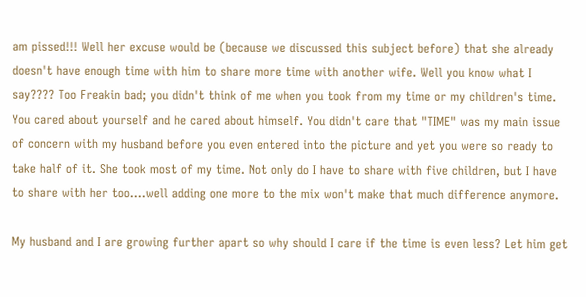am pissed!!! Well her excuse would be (because we discussed this subject before) that she already doesn't have enough time with him to share more time with another wife. Well you know what I say???? Too Freakin bad; you didn't think of me when you took from my time or my children's time. You cared about yourself and he cared about himself. You didn't care that "TIME" was my main issue of concern with my husband before you even entered into the picture and yet you were so ready to take half of it. She took most of my time. Not only do I have to share with five children, but I have to share with her too....well adding one more to the mix won't make that much difference anymore.

My husband and I are growing further apart so why should I care if the time is even less? Let him get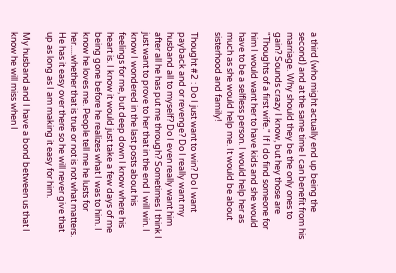a third (who might actually end up being the second) and at the same time I can benefit from his marriage. Why should they be the only ones to gain? Sounds crazy I know, but hey those are "Thoughts of a first wife." If I do find someone for him I would want her to have kids and she would have to be a selfless person. I would help her as much as she would help me. It would be about sisterhood and family!

Thought #2 : Do I just want to win? Do I want payback and or revenge? Do I really want my husband all to myself? Do I even really want him after all he has put me through? Sometimes I think I just want to prove to her that in the end I will win. I know I wondered in the last posts about his feelings for me, but deep down I know where his heart is. I know it would just take a few days of me being gone before he realizes what I was to him. I know he loves me. People tell me he lusts for her.....whether that is true or not is not what matters. He has it easy over there so he will never give that up as long as I am making it easy for him.

My husband and I have a bond between us that I know he will miss when I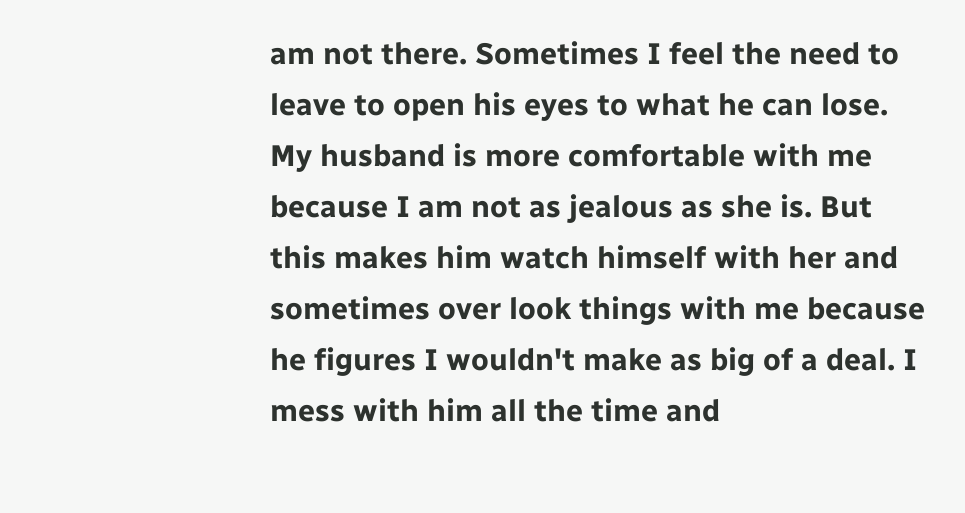am not there. Sometimes I feel the need to leave to open his eyes to what he can lose. My husband is more comfortable with me because I am not as jealous as she is. But this makes him watch himself with her and sometimes over look things with me because he figures I wouldn't make as big of a deal. I mess with him all the time and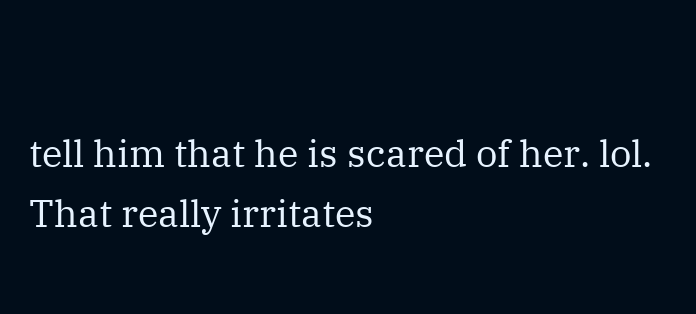tell him that he is scared of her. lol. That really irritates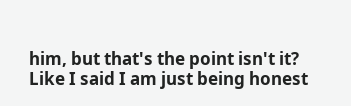him, but that's the point isn't it? Like I said I am just being honest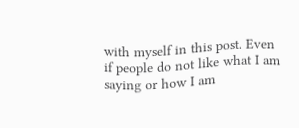with myself in this post. Even if people do not like what I am saying or how I am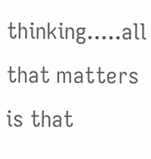thinking.....all that matters is that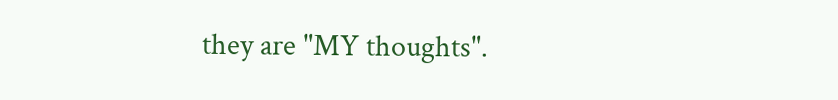they are "MY thoughts".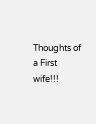Thoughts of a First wife!!!